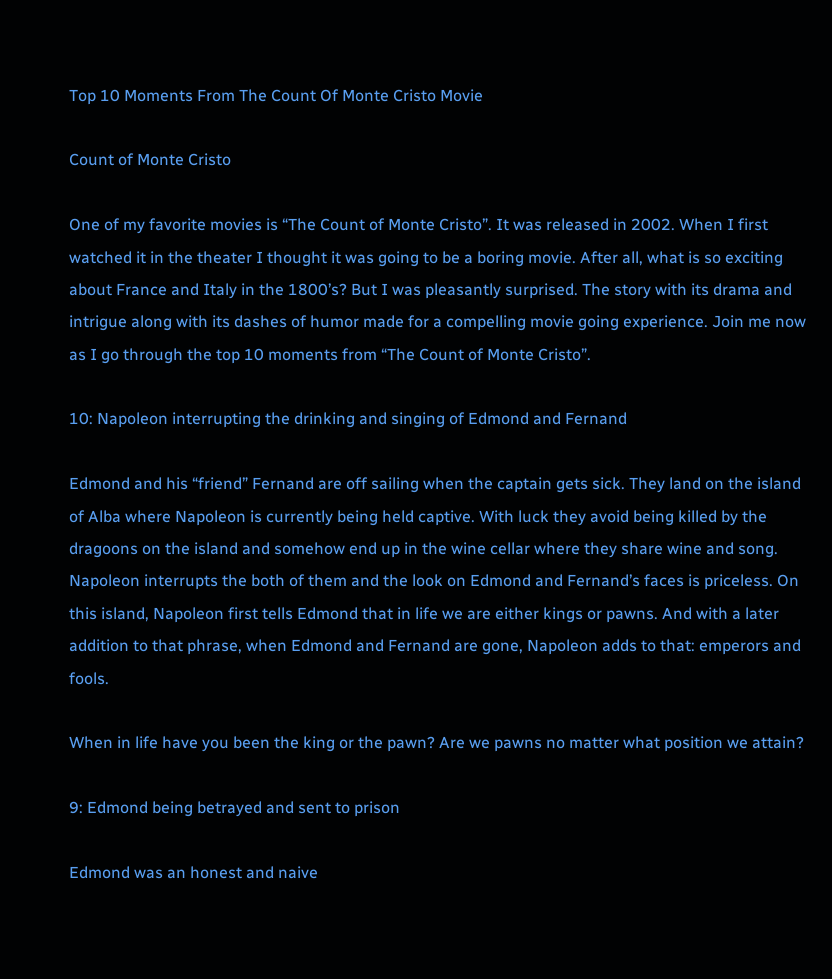Top 10 Moments From The Count Of Monte Cristo Movie

Count of Monte Cristo

One of my favorite movies is “The Count of Monte Cristo”. It was released in 2002. When I first watched it in the theater I thought it was going to be a boring movie. After all, what is so exciting about France and Italy in the 1800’s? But I was pleasantly surprised. The story with its drama and intrigue along with its dashes of humor made for a compelling movie going experience. Join me now as I go through the top 10 moments from “The Count of Monte Cristo”.

10: Napoleon interrupting the drinking and singing of Edmond and Fernand

Edmond and his “friend” Fernand are off sailing when the captain gets sick. They land on the island of Alba where Napoleon is currently being held captive. With luck they avoid being killed by the dragoons on the island and somehow end up in the wine cellar where they share wine and song. Napoleon interrupts the both of them and the look on Edmond and Fernand’s faces is priceless. On this island, Napoleon first tells Edmond that in life we are either kings or pawns. And with a later addition to that phrase, when Edmond and Fernand are gone, Napoleon adds to that: emperors and fools.

When in life have you been the king or the pawn? Are we pawns no matter what position we attain?

9: Edmond being betrayed and sent to prison

Edmond was an honest and naive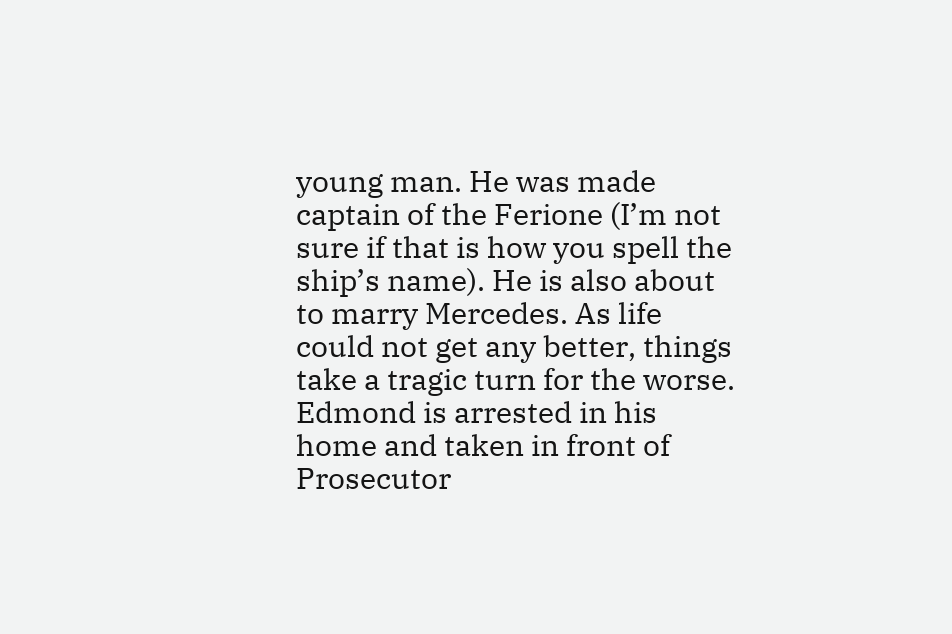young man. He was made captain of the Ferione (I’m not sure if that is how you spell the ship’s name). He is also about to marry Mercedes. As life could not get any better, things take a tragic turn for the worse. Edmond is arrested in his home and taken in front of Prosecutor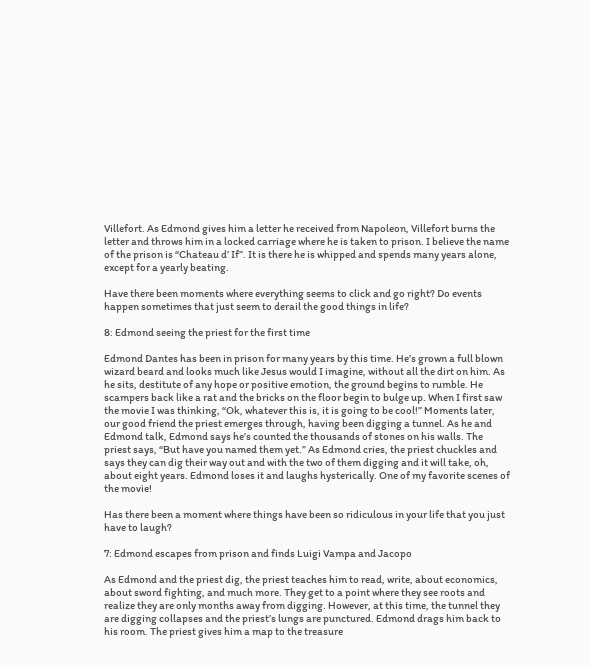Villefort. As Edmond gives him a letter he received from Napoleon, Villefort burns the letter and throws him in a locked carriage where he is taken to prison. I believe the name of the prison is “Chateau d’ If”. It is there he is whipped and spends many years alone, except for a yearly beating.

Have there been moments where everything seems to click and go right? Do events happen sometimes that just seem to derail the good things in life?

8: Edmond seeing the priest for the first time

Edmond Dantes has been in prison for many years by this time. He’s grown a full blown wizard beard and looks much like Jesus would I imagine, without all the dirt on him. As he sits, destitute of any hope or positive emotion, the ground begins to rumble. He scampers back like a rat and the bricks on the floor begin to bulge up. When I first saw the movie I was thinking, “Ok, whatever this is, it is going to be cool!” Moments later, our good friend the priest emerges through, having been digging a tunnel. As he and Edmond talk, Edmond says he’s counted the thousands of stones on his walls. The priest says, “But have you named them yet.” As Edmond cries, the priest chuckles and says they can dig their way out and with the two of them digging and it will take, oh, about eight years. Edmond loses it and laughs hysterically. One of my favorite scenes of the movie!

Has there been a moment where things have been so ridiculous in your life that you just have to laugh?

7: Edmond escapes from prison and finds Luigi Vampa and Jacopo

As Edmond and the priest dig, the priest teaches him to read, write, about economics, about sword fighting, and much more. They get to a point where they see roots and realize they are only months away from digging. However, at this time, the tunnel they are digging collapses and the priest’s lungs are punctured. Edmond drags him back to his room. The priest gives him a map to the treasure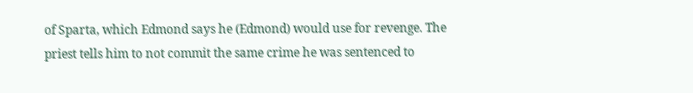of Sparta, which Edmond says he (Edmond) would use for revenge. The priest tells him to not commit the same crime he was sentenced to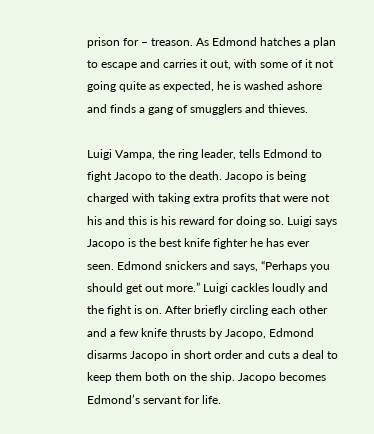prison for – treason. As Edmond hatches a plan to escape and carries it out, with some of it not going quite as expected, he is washed ashore and finds a gang of smugglers and thieves.

Luigi Vampa, the ring leader, tells Edmond to fight Jacopo to the death. Jacopo is being charged with taking extra profits that were not his and this is his reward for doing so. Luigi says Jacopo is the best knife fighter he has ever seen. Edmond snickers and says, “Perhaps you should get out more.” Luigi cackles loudly and the fight is on. After briefly circling each other and a few knife thrusts by Jacopo, Edmond disarms Jacopo in short order and cuts a deal to keep them both on the ship. Jacopo becomes Edmond’s servant for life.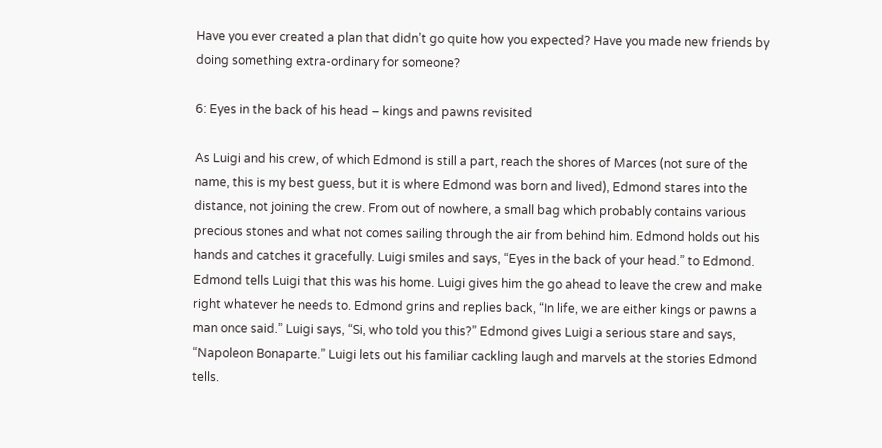Have you ever created a plan that didn’t go quite how you expected? Have you made new friends by doing something extra-ordinary for someone?

6: Eyes in the back of his head – kings and pawns revisited

As Luigi and his crew, of which Edmond is still a part, reach the shores of Marces (not sure of the name, this is my best guess, but it is where Edmond was born and lived), Edmond stares into the distance, not joining the crew. From out of nowhere, a small bag which probably contains various precious stones and what not comes sailing through the air from behind him. Edmond holds out his hands and catches it gracefully. Luigi smiles and says, “Eyes in the back of your head.” to Edmond. Edmond tells Luigi that this was his home. Luigi gives him the go ahead to leave the crew and make right whatever he needs to. Edmond grins and replies back, “In life, we are either kings or pawns a man once said.” Luigi says, “Si, who told you this?” Edmond gives Luigi a serious stare and says, “Napoleon Bonaparte.” Luigi lets out his familiar cackling laugh and marvels at the stories Edmond tells.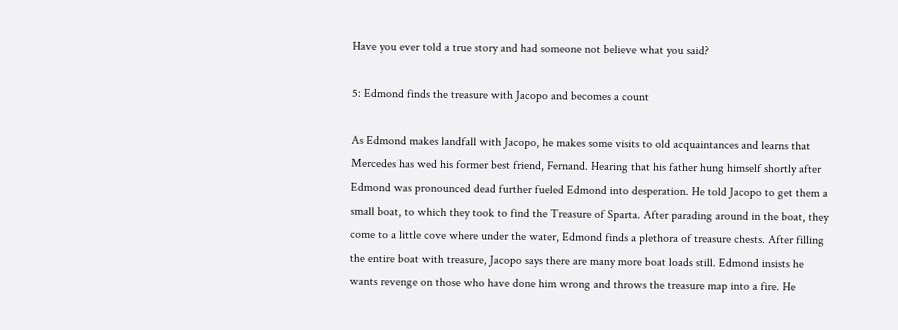Have you ever told a true story and had someone not believe what you said?

5: Edmond finds the treasure with Jacopo and becomes a count

As Edmond makes landfall with Jacopo, he makes some visits to old acquaintances and learns that Mercedes has wed his former best friend, Fernand. Hearing that his father hung himself shortly after Edmond was pronounced dead further fueled Edmond into desperation. He told Jacopo to get them a small boat, to which they took to find the Treasure of Sparta. After parading around in the boat, they come to a little cove where under the water, Edmond finds a plethora of treasure chests. After filling the entire boat with treasure, Jacopo says there are many more boat loads still. Edmond insists he wants revenge on those who have done him wrong and throws the treasure map into a fire. He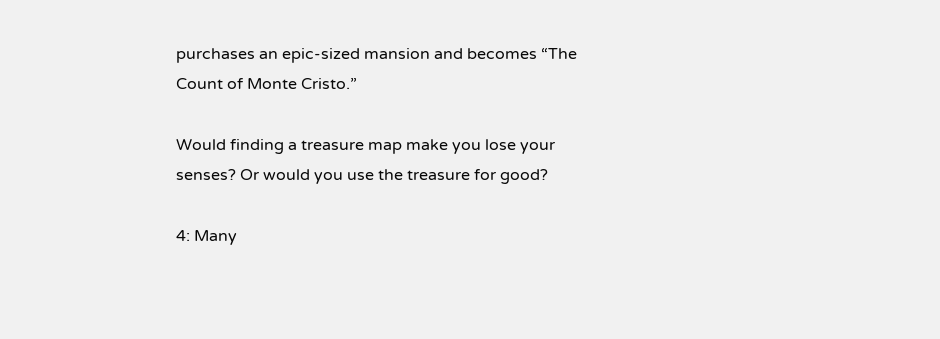purchases an epic-sized mansion and becomes “The Count of Monte Cristo.”

Would finding a treasure map make you lose your senses? Or would you use the treasure for good?

4: Many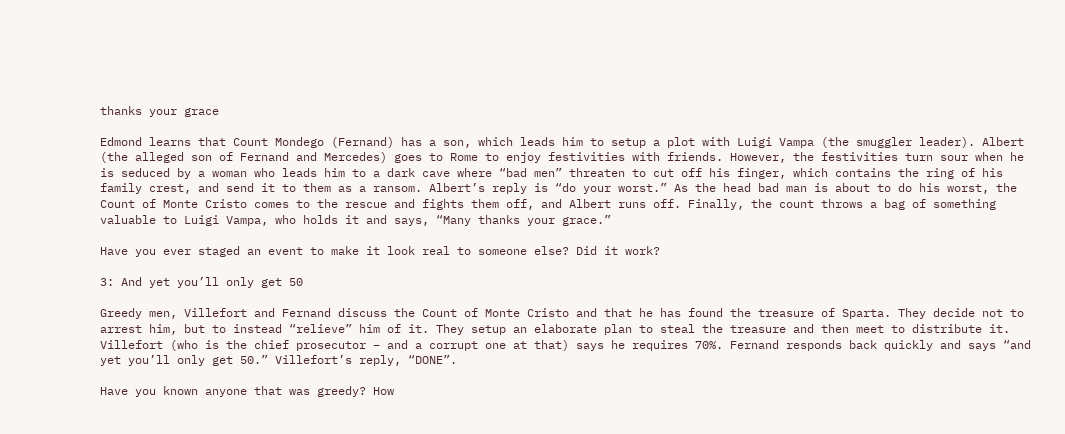thanks your grace

Edmond learns that Count Mondego (Fernand) has a son, which leads him to setup a plot with Luigi Vampa (the smuggler leader). Albert (the alleged son of Fernand and Mercedes) goes to Rome to enjoy festivities with friends. However, the festivities turn sour when he is seduced by a woman who leads him to a dark cave where “bad men” threaten to cut off his finger, which contains the ring of his family crest, and send it to them as a ransom. Albert’s reply is “do your worst.” As the head bad man is about to do his worst, the Count of Monte Cristo comes to the rescue and fights them off, and Albert runs off. Finally, the count throws a bag of something valuable to Luigi Vampa, who holds it and says, “Many thanks your grace.”

Have you ever staged an event to make it look real to someone else? Did it work?

3: And yet you’ll only get 50

Greedy men, Villefort and Fernand discuss the Count of Monte Cristo and that he has found the treasure of Sparta. They decide not to arrest him, but to instead “relieve” him of it. They setup an elaborate plan to steal the treasure and then meet to distribute it. Villefort (who is the chief prosecutor – and a corrupt one at that) says he requires 70%. Fernand responds back quickly and says “and yet you’ll only get 50.” Villefort’s reply, “DONE”.

Have you known anyone that was greedy? How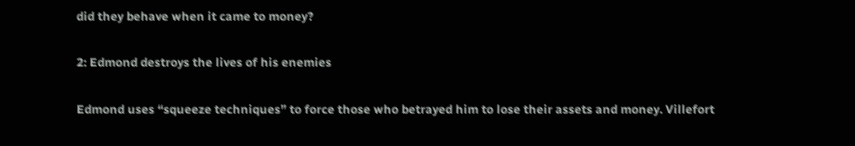did they behave when it came to money?

2: Edmond destroys the lives of his enemies

Edmond uses “squeeze techniques” to force those who betrayed him to lose their assets and money. Villefort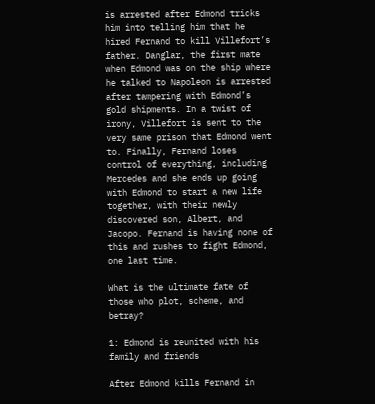is arrested after Edmond tricks him into telling him that he hired Fernand to kill Villefort’s father. Danglar, the first mate when Edmond was on the ship where he talked to Napoleon is arrested after tampering with Edmond’s gold shipments. In a twist of irony, Villefort is sent to the very same prison that Edmond went to. Finally, Fernand loses control of everything, including Mercedes and she ends up going with Edmond to start a new life together, with their newly discovered son, Albert, and Jacopo. Fernand is having none of this and rushes to fight Edmond, one last time.

What is the ultimate fate of those who plot, scheme, and betray?

1: Edmond is reunited with his family and friends

After Edmond kills Fernand in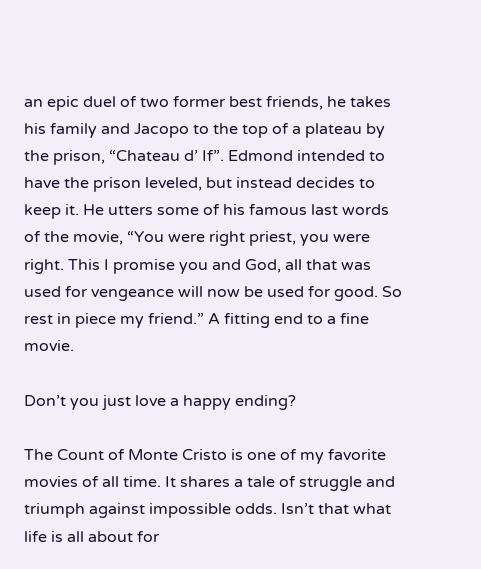an epic duel of two former best friends, he takes his family and Jacopo to the top of a plateau by the prison, “Chateau d’ If”. Edmond intended to have the prison leveled, but instead decides to keep it. He utters some of his famous last words of the movie, “You were right priest, you were right. This I promise you and God, all that was used for vengeance will now be used for good. So rest in piece my friend.” A fitting end to a fine movie.

Don’t you just love a happy ending?

The Count of Monte Cristo is one of my favorite movies of all time. It shares a tale of struggle and triumph against impossible odds. Isn’t that what life is all about for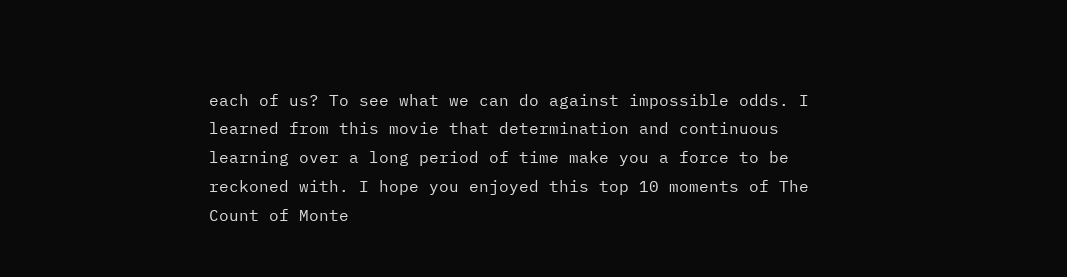each of us? To see what we can do against impossible odds. I learned from this movie that determination and continuous learning over a long period of time make you a force to be reckoned with. I hope you enjoyed this top 10 moments of The Count of Monte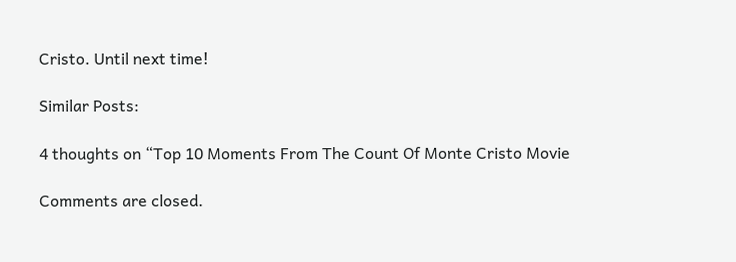Cristo. Until next time!

Similar Posts:

4 thoughts on “Top 10 Moments From The Count Of Monte Cristo Movie

Comments are closed.